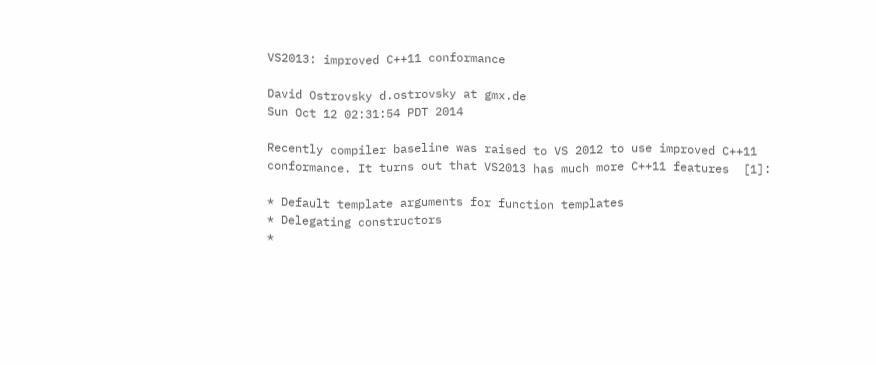VS2013: improved C++11 conformance

David Ostrovsky d.ostrovsky at gmx.de
Sun Oct 12 02:31:54 PDT 2014

Recently compiler baseline was raised to VS 2012 to use improved C++11
conformance. It turns out that VS2013 has much more C++11 features  [1]:

* Default template arguments for function templates
* Delegating constructors
*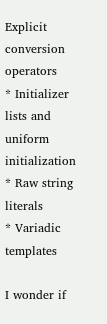Explicit conversion operators
* Initializer lists and uniform initialization
* Raw string literals
* Variadic templates

I wonder if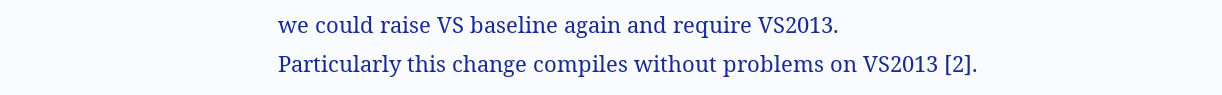we could raise VS baseline again and require VS2013.
Particularly this change compiles without problems on VS2013 [2].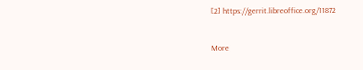[2] https://gerrit.libreoffice.org/11872


More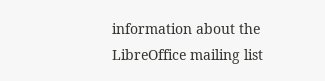information about the LibreOffice mailing list